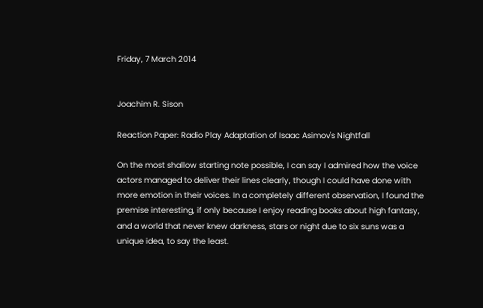Friday, 7 March 2014


Joachim R. Sison

Reaction Paper: Radio Play Adaptation of Isaac Asimov's Nightfall

On the most shallow starting note possible, I can say I admired how the voice actors managed to deliver their lines clearly, though I could have done with more emotion in their voices. In a completely different observation, I found the premise interesting, if only because I enjoy reading books about high fantasy, and a world that never knew darkness, stars or night due to six suns was a unique idea, to say the least.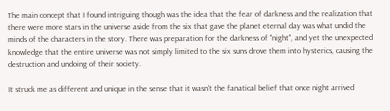The main concept that I found intriguing though was the idea that the fear of darkness and the realization that there were more stars in the universe aside from the six that gave the planet eternal day was what undid the minds of the characters in the story. There was preparation for the darkness of "night", and yet the unexpected knowledge that the entire universe was not simply limited to the six suns drove them into hysterics, causing the destruction and undoing of their society.

It struck me as different and unique in the sense that it wasn't the fanatical belief that once night arrived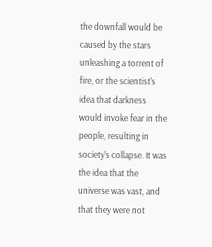the downfall would be caused by the stars unleashing a torrent of fire, or the scientist's idea that darkness would invoke fear in the people, resulting in society's collapse. It was the idea that the universe was vast, and that they were not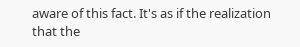aware of this fact. It's as if the realization that the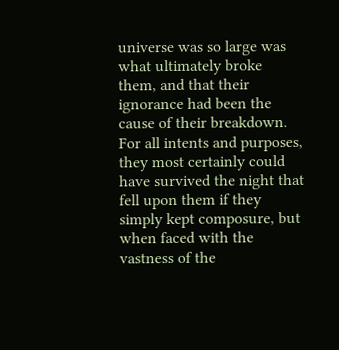universe was so large was what ultimately broke them, and that their ignorance had been the cause of their breakdown. For all intents and purposes, they most certainly could have survived the night that fell upon them if they simply kept composure, but when faced with the vastness of the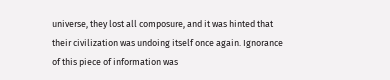universe, they lost all composure, and it was hinted that their civilization was undoing itself once again. Ignorance of this piece of information was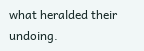what heralded their undoing.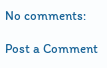No comments:

Post a Comment